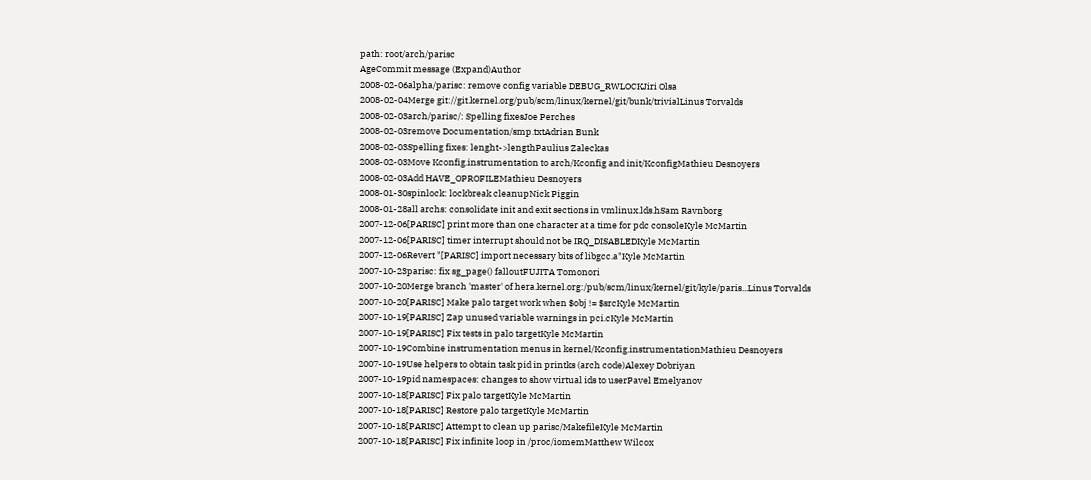path: root/arch/parisc
AgeCommit message (Expand)Author
2008-02-06alpha/parisc: remove config variable DEBUG_RWLOCKJiri Olsa
2008-02-04Merge git://git.kernel.org/pub/scm/linux/kernel/git/bunk/trivialLinus Torvalds
2008-02-03arch/parisc/: Spelling fixesJoe Perches
2008-02-03remove Documentation/smp.txtAdrian Bunk
2008-02-03Spelling fixes: lenght->lengthPaulius Zaleckas
2008-02-03Move Kconfig.instrumentation to arch/Kconfig and init/KconfigMathieu Desnoyers
2008-02-03Add HAVE_OPROFILEMathieu Desnoyers
2008-01-30spinlock: lockbreak cleanupNick Piggin
2008-01-28all archs: consolidate init and exit sections in vmlinux.lds.hSam Ravnborg
2007-12-06[PARISC] print more than one character at a time for pdc consoleKyle McMartin
2007-12-06[PARISC] timer interrupt should not be IRQ_DISABLEDKyle McMartin
2007-12-06Revert "[PARISC] import necessary bits of libgcc.a"Kyle McMartin
2007-10-23parisc: fix sg_page() falloutFUJITA Tomonori
2007-10-20Merge branch 'master' of hera.kernel.org:/pub/scm/linux/kernel/git/kyle/paris...Linus Torvalds
2007-10-20[PARISC] Make palo target work when $obj != $srcKyle McMartin
2007-10-19[PARISC] Zap unused variable warnings in pci.cKyle McMartin
2007-10-19[PARISC] Fix tests in palo targetKyle McMartin
2007-10-19Combine instrumentation menus in kernel/Kconfig.instrumentationMathieu Desnoyers
2007-10-19Use helpers to obtain task pid in printks (arch code)Alexey Dobriyan
2007-10-19pid namespaces: changes to show virtual ids to userPavel Emelyanov
2007-10-18[PARISC] Fix palo targetKyle McMartin
2007-10-18[PARISC] Restore palo targetKyle McMartin
2007-10-18[PARISC] Attempt to clean up parisc/MakefileKyle McMartin
2007-10-18[PARISC] Fix infinite loop in /proc/iomemMatthew Wilcox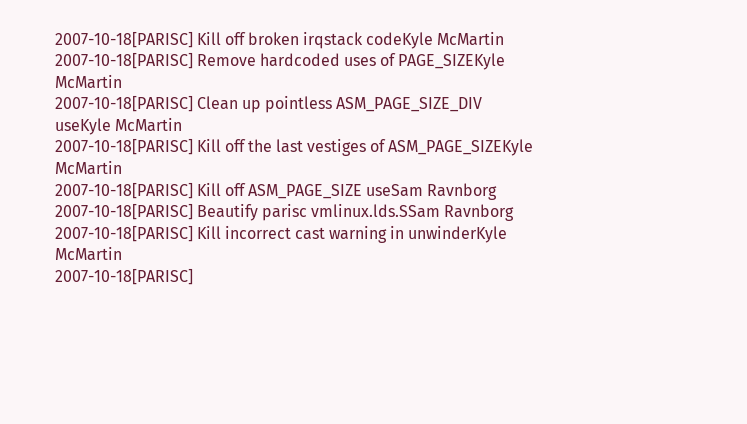2007-10-18[PARISC] Kill off broken irqstack codeKyle McMartin
2007-10-18[PARISC] Remove hardcoded uses of PAGE_SIZEKyle McMartin
2007-10-18[PARISC] Clean up pointless ASM_PAGE_SIZE_DIV useKyle McMartin
2007-10-18[PARISC] Kill off the last vestiges of ASM_PAGE_SIZEKyle McMartin
2007-10-18[PARISC] Kill off ASM_PAGE_SIZE useSam Ravnborg
2007-10-18[PARISC] Beautify parisc vmlinux.lds.SSam Ravnborg
2007-10-18[PARISC] Kill incorrect cast warning in unwinderKyle McMartin
2007-10-18[PARISC]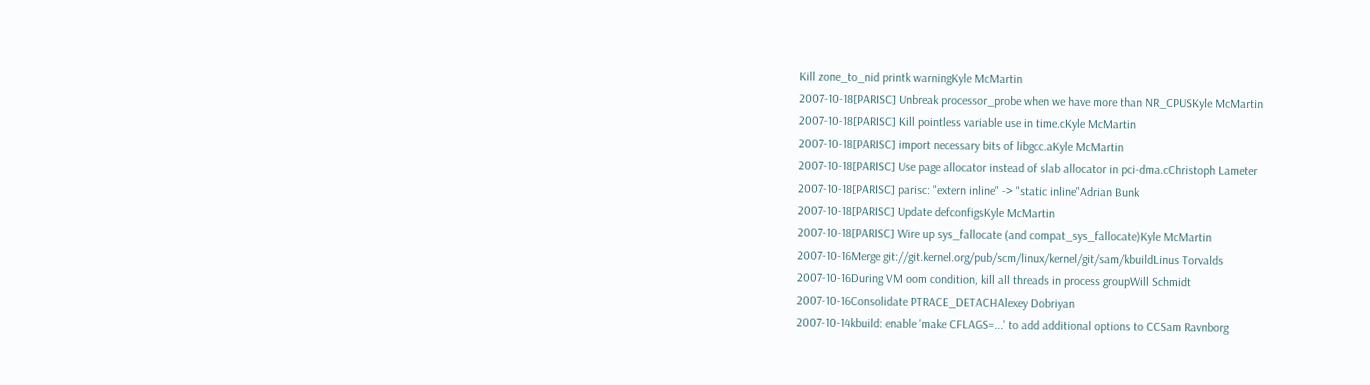Kill zone_to_nid printk warningKyle McMartin
2007-10-18[PARISC] Unbreak processor_probe when we have more than NR_CPUSKyle McMartin
2007-10-18[PARISC] Kill pointless variable use in time.cKyle McMartin
2007-10-18[PARISC] import necessary bits of libgcc.aKyle McMartin
2007-10-18[PARISC] Use page allocator instead of slab allocator in pci-dma.cChristoph Lameter
2007-10-18[PARISC] parisc: "extern inline" -> "static inline"Adrian Bunk
2007-10-18[PARISC] Update defconfigsKyle McMartin
2007-10-18[PARISC] Wire up sys_fallocate (and compat_sys_fallocate)Kyle McMartin
2007-10-16Merge git://git.kernel.org/pub/scm/linux/kernel/git/sam/kbuildLinus Torvalds
2007-10-16During VM oom condition, kill all threads in process groupWill Schmidt
2007-10-16Consolidate PTRACE_DETACHAlexey Dobriyan
2007-10-14kbuild: enable 'make CFLAGS=...' to add additional options to CCSam Ravnborg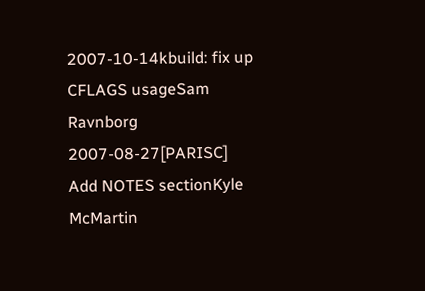2007-10-14kbuild: fix up CFLAGS usageSam Ravnborg
2007-08-27[PARISC] Add NOTES sectionKyle McMartin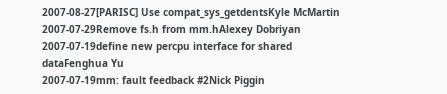2007-08-27[PARISC] Use compat_sys_getdentsKyle McMartin
2007-07-29Remove fs.h from mm.hAlexey Dobriyan
2007-07-19define new percpu interface for shared dataFenghua Yu
2007-07-19mm: fault feedback #2Nick Piggin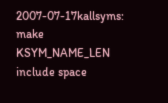2007-07-17kallsyms: make KSYM_NAME_LEN include space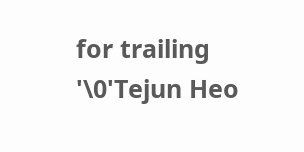for trailing '\0'Tejun Heo